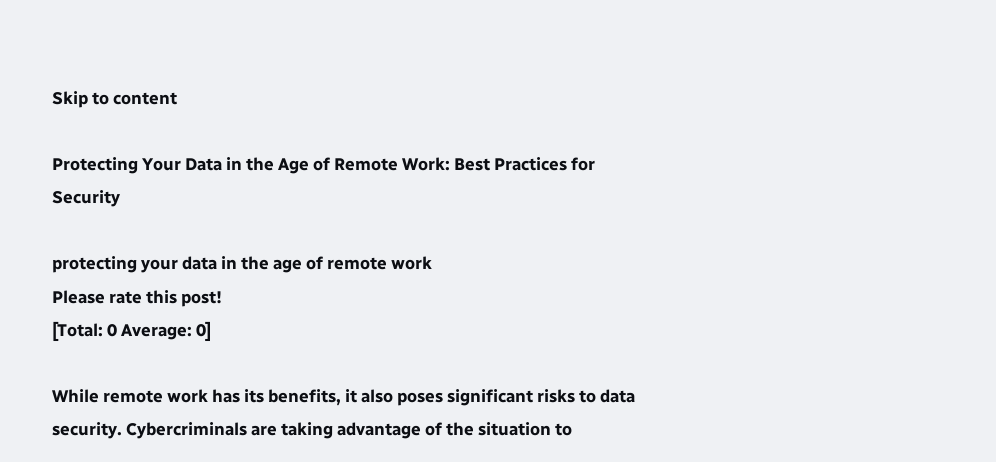Skip to content

Protecting Your Data in the Age of Remote Work: Best Practices for Security

protecting your data in the age of remote work
Please rate this post!
[Total: 0 Average: 0]

While remote work has its benefits, it also poses significant risks to data security. Cybercriminals are taking advantage of the situation to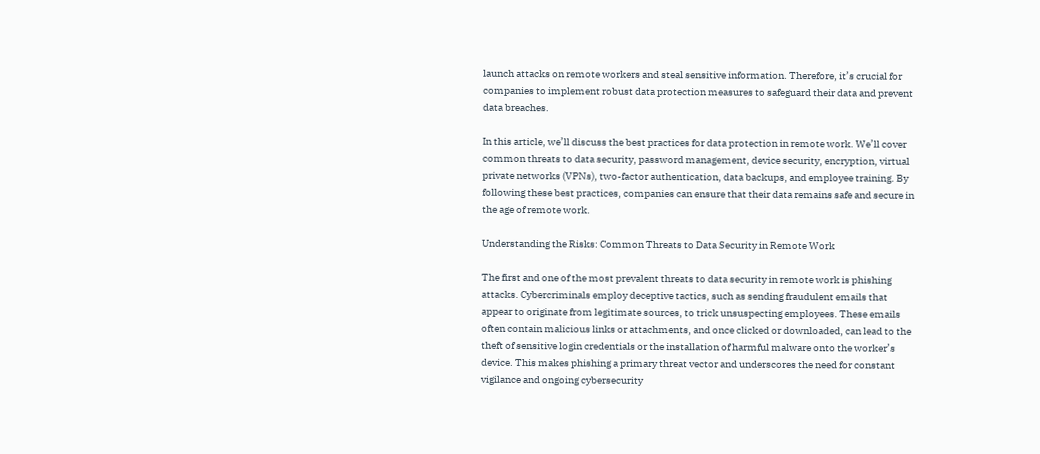launch attacks on remote workers and steal sensitive information. Therefore, it’s crucial for companies to implement robust data protection measures to safeguard their data and prevent data breaches.

In this article, we’ll discuss the best practices for data protection in remote work. We’ll cover common threats to data security, password management, device security, encryption, virtual private networks (VPNs), two-factor authentication, data backups, and employee training. By following these best practices, companies can ensure that their data remains safe and secure in the age of remote work.

Understanding the Risks: Common Threats to Data Security in Remote Work

The first and one of the most prevalent threats to data security in remote work is phishing attacks. Cybercriminals employ deceptive tactics, such as sending fraudulent emails that appear to originate from legitimate sources, to trick unsuspecting employees. These emails often contain malicious links or attachments, and once clicked or downloaded, can lead to the theft of sensitive login credentials or the installation of harmful malware onto the worker’s device. This makes phishing a primary threat vector and underscores the need for constant vigilance and ongoing cybersecurity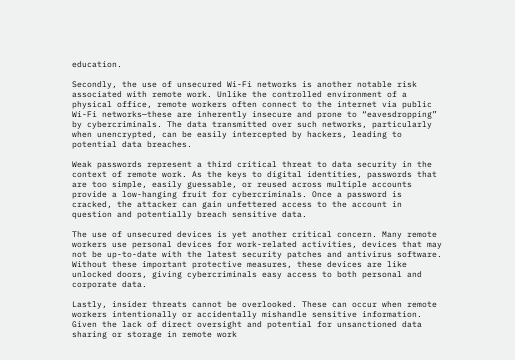education.

Secondly, the use of unsecured Wi-Fi networks is another notable risk associated with remote work. Unlike the controlled environment of a physical office, remote workers often connect to the internet via public Wi-Fi networks—these are inherently insecure and prone to “eavesdropping” by cybercriminals. The data transmitted over such networks, particularly when unencrypted, can be easily intercepted by hackers, leading to potential data breaches.

Weak passwords represent a third critical threat to data security in the context of remote work. As the keys to digital identities, passwords that are too simple, easily guessable, or reused across multiple accounts provide a low-hanging fruit for cybercriminals. Once a password is cracked, the attacker can gain unfettered access to the account in question and potentially breach sensitive data.

The use of unsecured devices is yet another critical concern. Many remote workers use personal devices for work-related activities, devices that may not be up-to-date with the latest security patches and antivirus software. Without these important protective measures, these devices are like unlocked doors, giving cybercriminals easy access to both personal and corporate data.

Lastly, insider threats cannot be overlooked. These can occur when remote workers intentionally or accidentally mishandle sensitive information. Given the lack of direct oversight and potential for unsanctioned data sharing or storage in remote work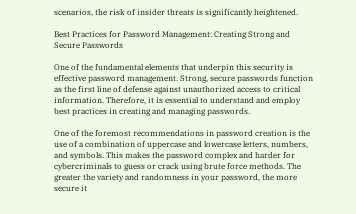scenarios, the risk of insider threats is significantly heightened.

Best Practices for Password Management: Creating Strong and Secure Passwords

One of the fundamental elements that underpin this security is effective password management. Strong, secure passwords function as the first line of defense against unauthorized access to critical information. Therefore, it is essential to understand and employ best practices in creating and managing passwords.

One of the foremost recommendations in password creation is the use of a combination of uppercase and lowercase letters, numbers, and symbols. This makes the password complex and harder for cybercriminals to guess or crack using brute force methods. The greater the variety and randomness in your password, the more secure it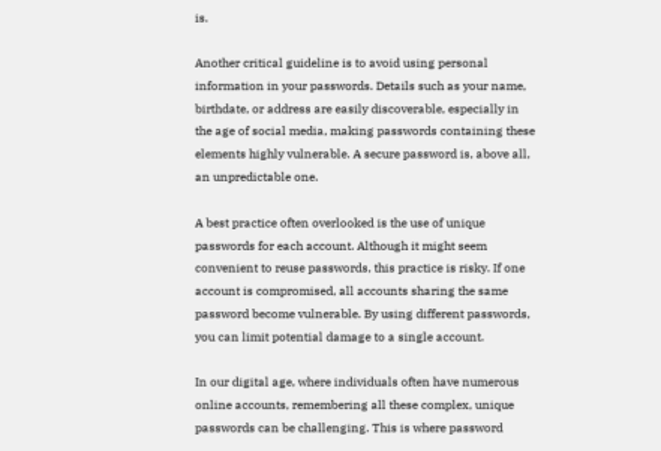is.

Another critical guideline is to avoid using personal information in your passwords. Details such as your name, birthdate, or address are easily discoverable, especially in the age of social media, making passwords containing these elements highly vulnerable. A secure password is, above all, an unpredictable one.

A best practice often overlooked is the use of unique passwords for each account. Although it might seem convenient to reuse passwords, this practice is risky. If one account is compromised, all accounts sharing the same password become vulnerable. By using different passwords, you can limit potential damage to a single account.

In our digital age, where individuals often have numerous online accounts, remembering all these complex, unique passwords can be challenging. This is where password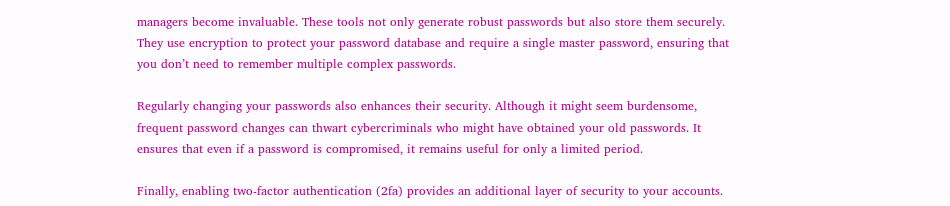managers become invaluable. These tools not only generate robust passwords but also store them securely. They use encryption to protect your password database and require a single master password, ensuring that you don’t need to remember multiple complex passwords.

Regularly changing your passwords also enhances their security. Although it might seem burdensome, frequent password changes can thwart cybercriminals who might have obtained your old passwords. It ensures that even if a password is compromised, it remains useful for only a limited period.

Finally, enabling two-factor authentication (2fa) provides an additional layer of security to your accounts.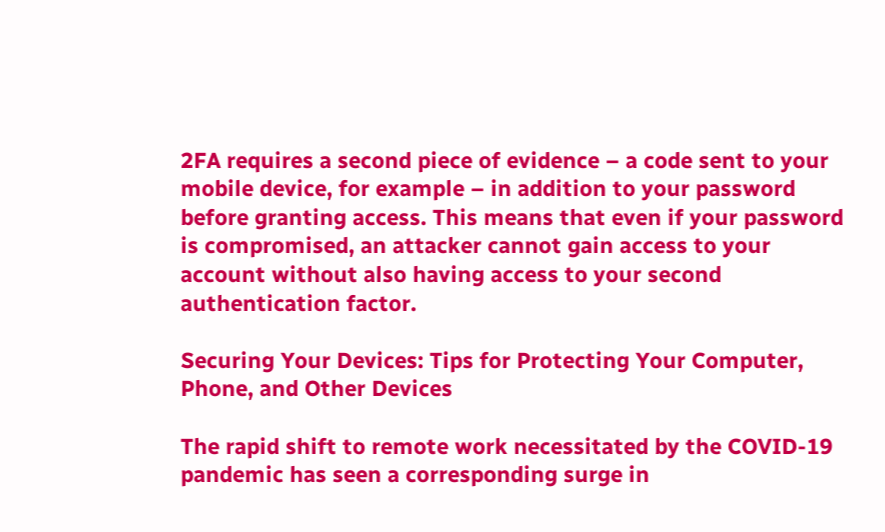2FA requires a second piece of evidence – a code sent to your mobile device, for example – in addition to your password before granting access. This means that even if your password is compromised, an attacker cannot gain access to your account without also having access to your second authentication factor.

Securing Your Devices: Tips for Protecting Your Computer, Phone, and Other Devices

The rapid shift to remote work necessitated by the COVID-19 pandemic has seen a corresponding surge in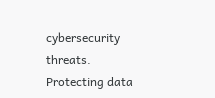cybersecurity threats. Protecting data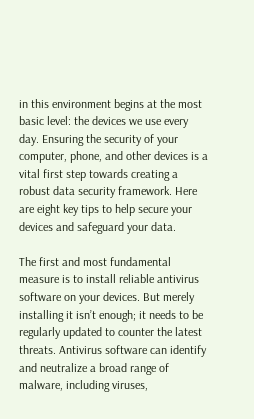in this environment begins at the most basic level: the devices we use every day. Ensuring the security of your computer, phone, and other devices is a vital first step towards creating a robust data security framework. Here are eight key tips to help secure your devices and safeguard your data.

The first and most fundamental measure is to install reliable antivirus software on your devices. But merely installing it isn’t enough; it needs to be regularly updated to counter the latest threats. Antivirus software can identify and neutralize a broad range of malware, including viruses,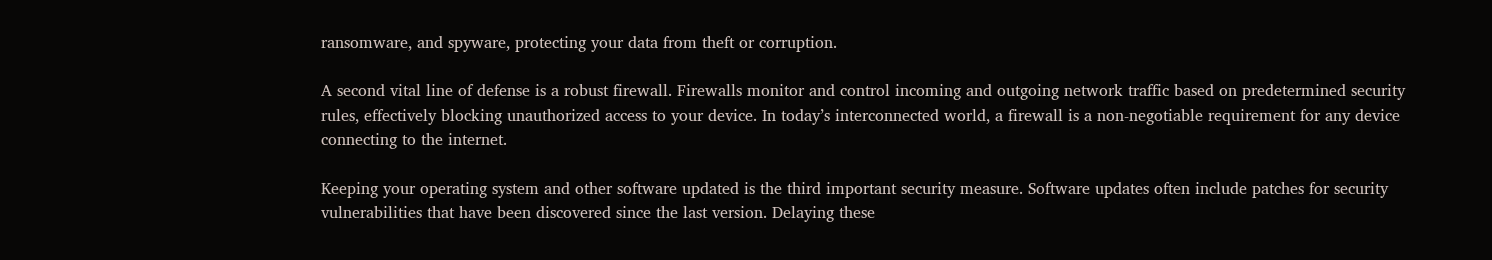ransomware, and spyware, protecting your data from theft or corruption.

A second vital line of defense is a robust firewall. Firewalls monitor and control incoming and outgoing network traffic based on predetermined security rules, effectively blocking unauthorized access to your device. In today’s interconnected world, a firewall is a non-negotiable requirement for any device connecting to the internet.

Keeping your operating system and other software updated is the third important security measure. Software updates often include patches for security vulnerabilities that have been discovered since the last version. Delaying these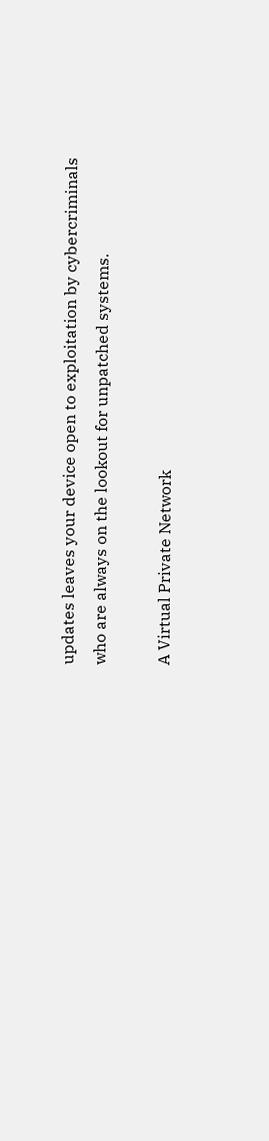updates leaves your device open to exploitation by cybercriminals who are always on the lookout for unpatched systems.

A Virtual Private Network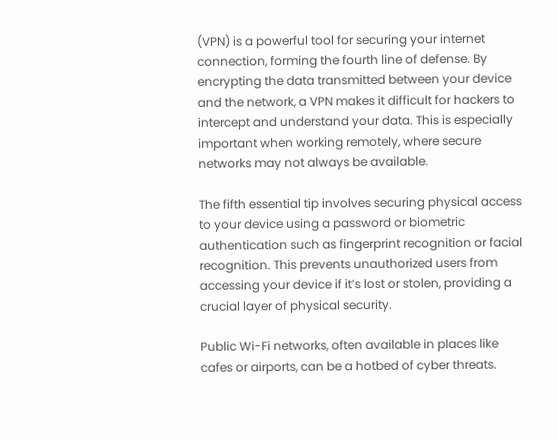(VPN) is a powerful tool for securing your internet connection, forming the fourth line of defense. By encrypting the data transmitted between your device and the network, a VPN makes it difficult for hackers to intercept and understand your data. This is especially important when working remotely, where secure networks may not always be available.

The fifth essential tip involves securing physical access to your device using a password or biometric authentication such as fingerprint recognition or facial recognition. This prevents unauthorized users from accessing your device if it’s lost or stolen, providing a crucial layer of physical security.

Public Wi-Fi networks, often available in places like cafes or airports, can be a hotbed of cyber threats.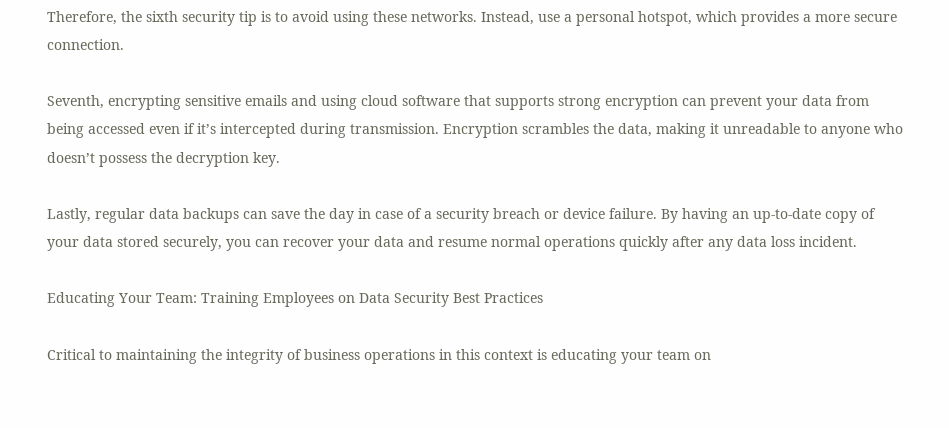Therefore, the sixth security tip is to avoid using these networks. Instead, use a personal hotspot, which provides a more secure connection.

Seventh, encrypting sensitive emails and using cloud software that supports strong encryption can prevent your data from being accessed even if it’s intercepted during transmission. Encryption scrambles the data, making it unreadable to anyone who doesn’t possess the decryption key.

Lastly, regular data backups can save the day in case of a security breach or device failure. By having an up-to-date copy of your data stored securely, you can recover your data and resume normal operations quickly after any data loss incident.

Educating Your Team: Training Employees on Data Security Best Practices

Critical to maintaining the integrity of business operations in this context is educating your team on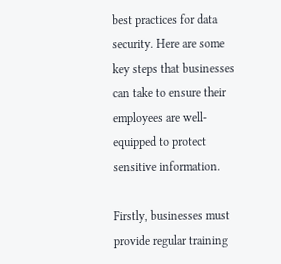best practices for data security. Here are some key steps that businesses can take to ensure their employees are well-equipped to protect sensitive information.

Firstly, businesses must provide regular training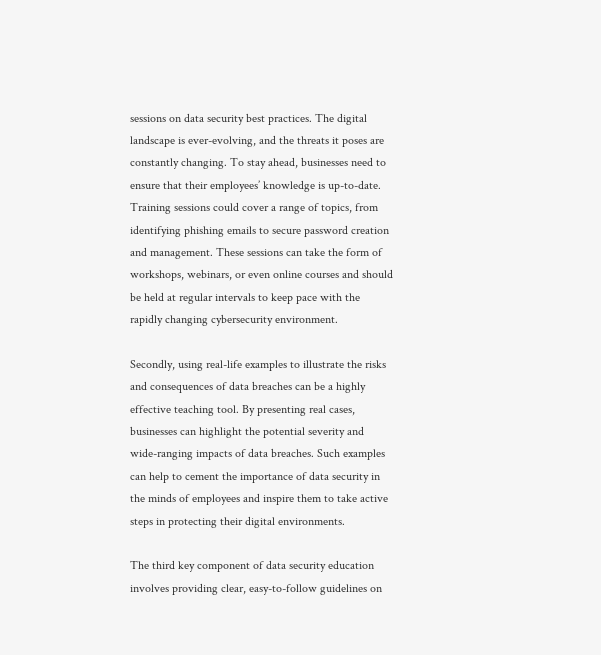sessions on data security best practices. The digital landscape is ever-evolving, and the threats it poses are constantly changing. To stay ahead, businesses need to ensure that their employees’ knowledge is up-to-date. Training sessions could cover a range of topics, from identifying phishing emails to secure password creation and management. These sessions can take the form of workshops, webinars, or even online courses and should be held at regular intervals to keep pace with the rapidly changing cybersecurity environment.

Secondly, using real-life examples to illustrate the risks and consequences of data breaches can be a highly effective teaching tool. By presenting real cases, businesses can highlight the potential severity and wide-ranging impacts of data breaches. Such examples can help to cement the importance of data security in the minds of employees and inspire them to take active steps in protecting their digital environments.

The third key component of data security education involves providing clear, easy-to-follow guidelines on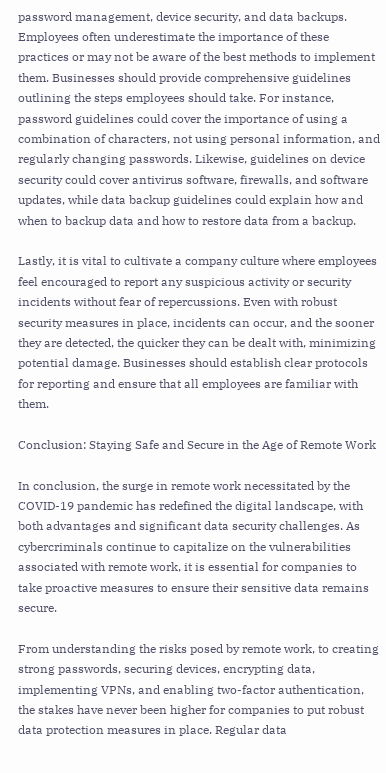password management, device security, and data backups. Employees often underestimate the importance of these practices or may not be aware of the best methods to implement them. Businesses should provide comprehensive guidelines outlining the steps employees should take. For instance, password guidelines could cover the importance of using a combination of characters, not using personal information, and regularly changing passwords. Likewise, guidelines on device security could cover antivirus software, firewalls, and software updates, while data backup guidelines could explain how and when to backup data and how to restore data from a backup.

Lastly, it is vital to cultivate a company culture where employees feel encouraged to report any suspicious activity or security incidents without fear of repercussions. Even with robust security measures in place, incidents can occur, and the sooner they are detected, the quicker they can be dealt with, minimizing potential damage. Businesses should establish clear protocols for reporting and ensure that all employees are familiar with them.

Conclusion: Staying Safe and Secure in the Age of Remote Work

In conclusion, the surge in remote work necessitated by the COVID-19 pandemic has redefined the digital landscape, with both advantages and significant data security challenges. As cybercriminals continue to capitalize on the vulnerabilities associated with remote work, it is essential for companies to take proactive measures to ensure their sensitive data remains secure.

From understanding the risks posed by remote work, to creating strong passwords, securing devices, encrypting data, implementing VPNs, and enabling two-factor authentication, the stakes have never been higher for companies to put robust data protection measures in place. Regular data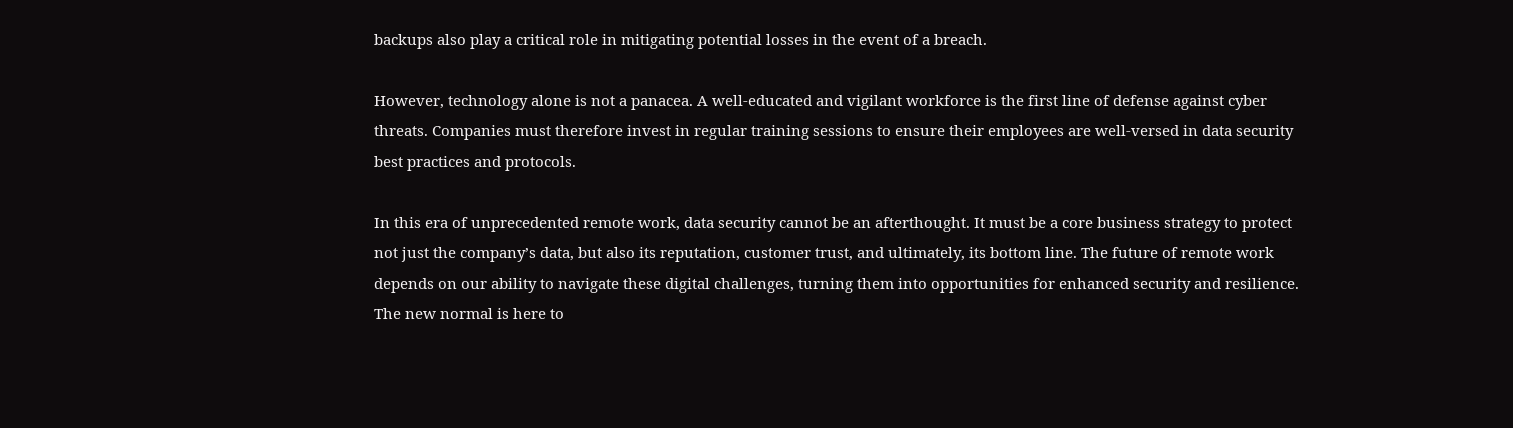backups also play a critical role in mitigating potential losses in the event of a breach.

However, technology alone is not a panacea. A well-educated and vigilant workforce is the first line of defense against cyber threats. Companies must therefore invest in regular training sessions to ensure their employees are well-versed in data security best practices and protocols.

In this era of unprecedented remote work, data security cannot be an afterthought. It must be a core business strategy to protect not just the company’s data, but also its reputation, customer trust, and ultimately, its bottom line. The future of remote work depends on our ability to navigate these digital challenges, turning them into opportunities for enhanced security and resilience. The new normal is here to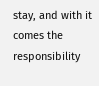stay, and with it comes the responsibility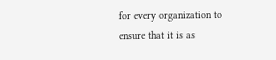for every organization to ensure that it is as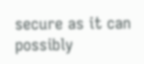secure as it can possibly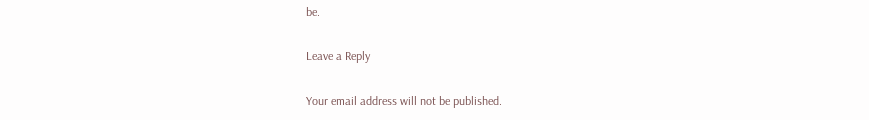be.

Leave a Reply

Your email address will not be published.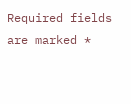Required fields are marked *